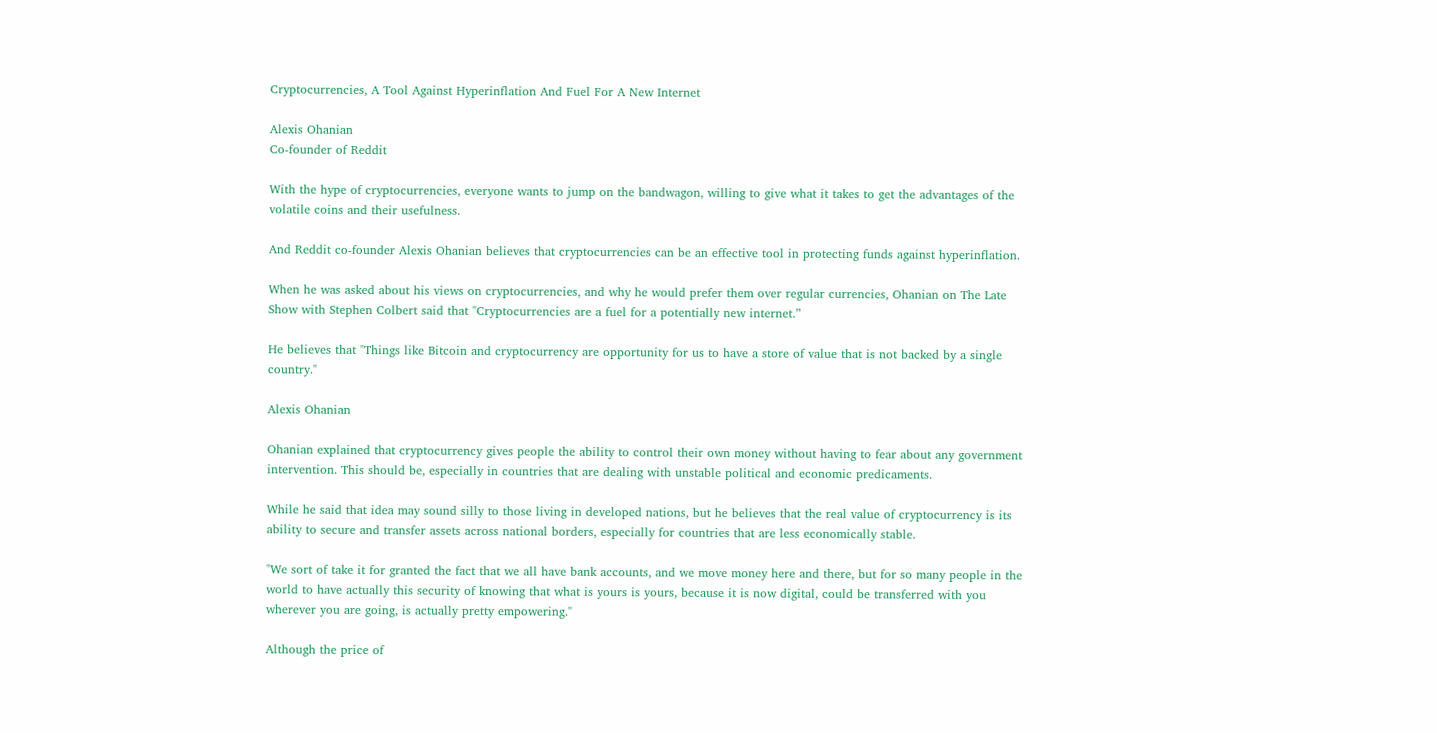Cryptocurrencies, A Tool Against Hyperinflation And Fuel For A New Internet

Alexis Ohanian
Co-founder of Reddit

With the hype of cryptocurrencies, everyone wants to jump on the bandwagon, willing to give what it takes to get the advantages of the volatile coins and their usefulness.

And Reddit co-founder Alexis Ohanian believes that cryptocurrencies can be an effective tool in protecting funds against hyperinflation.

When he was asked about his views on cryptocurrencies, and why he would prefer them over regular currencies, Ohanian on The Late Show with Stephen Colbert said that "Cryptocurrencies are a fuel for a potentially new internet.”

He believes that "Things like Bitcoin and cryptocurrency are opportunity for us to have a store of value that is not backed by a single country."

Alexis Ohanian

Ohanian explained that cryptocurrency gives people the ability to control their own money without having to fear about any government intervention. This should be, especially in countries that are dealing with unstable political and economic predicaments.

While he said that idea may sound silly to those living in developed nations, but he believes that the real value of cryptocurrency is its ability to secure and transfer assets across national borders, especially for countries that are less economically stable.

"We sort of take it for granted the fact that we all have bank accounts, and we move money here and there, but for so many people in the world to have actually this security of knowing that what is yours is yours, because it is now digital, could be transferred with you wherever you are going, is actually pretty empowering."

Although the price of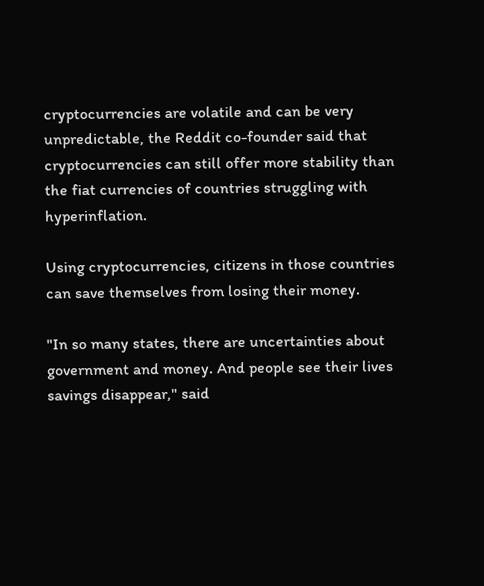cryptocurrencies are volatile and can be very unpredictable, the Reddit co-founder said that cryptocurrencies can still offer more stability than the fiat currencies of countries struggling with hyperinflation.

Using cryptocurrencies, citizens in those countries can save themselves from losing their money.

"In so many states, there are uncertainties about government and money. And people see their lives savings disappear," said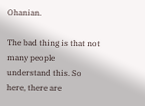Ohanian.

The bad thing is that not many people understand this. So here, there are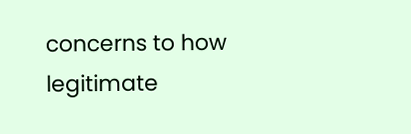concerns to how legitimate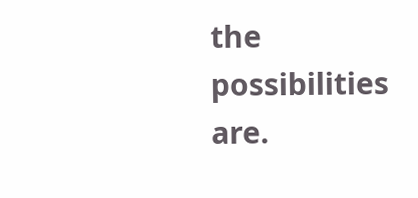the possibilities are.